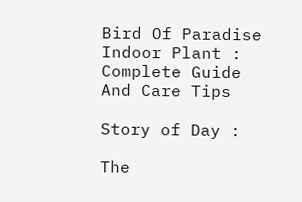Bird Of Paradise Indoor Plant : Complete Guide And Care Tips

Story of Day :

The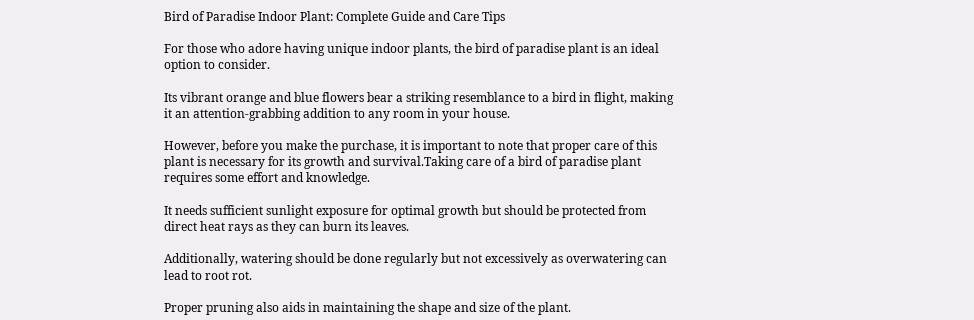Bird of Paradise Indoor Plant: Complete Guide and Care Tips

For those who adore having unique indoor plants, the bird of paradise plant is an ideal option to consider.

Its vibrant orange and blue flowers bear a striking resemblance to a bird in flight, making it an attention-grabbing addition to any room in your house.

However, before you make the purchase, it is important to note that proper care of this plant is necessary for its growth and survival.Taking care of a bird of paradise plant requires some effort and knowledge.

It needs sufficient sunlight exposure for optimal growth but should be protected from direct heat rays as they can burn its leaves.

Additionally, watering should be done regularly but not excessively as overwatering can lead to root rot.

Proper pruning also aids in maintaining the shape and size of the plant.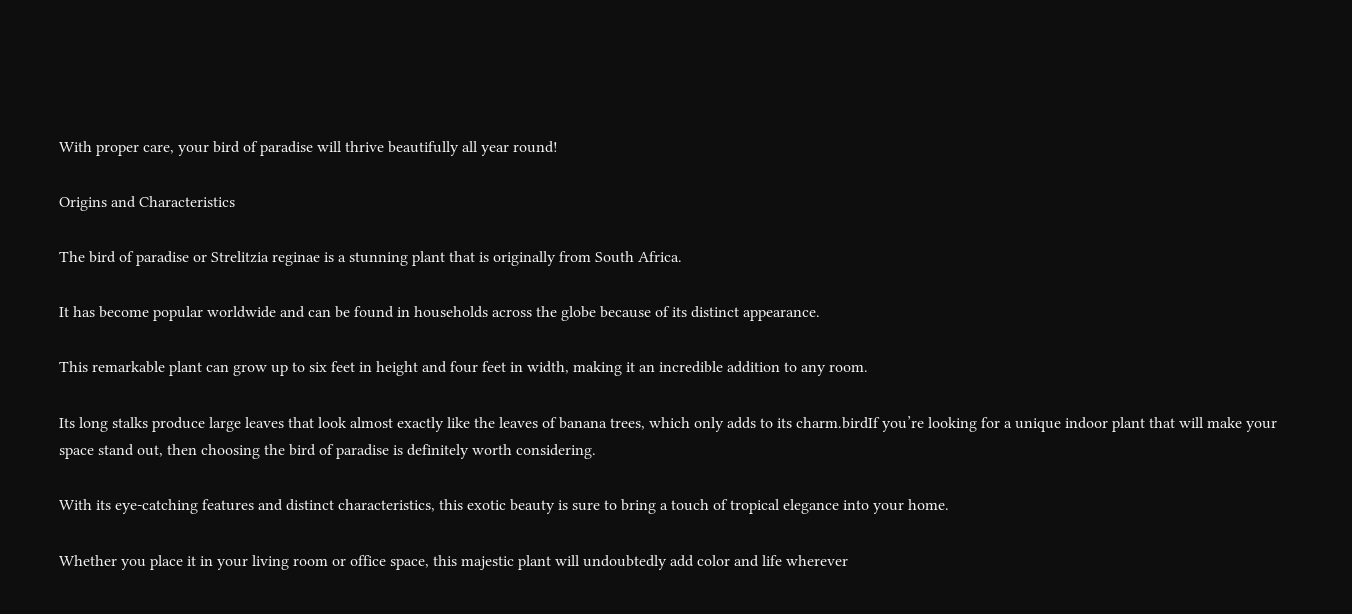With proper care, your bird of paradise will thrive beautifully all year round!

Origins and Characteristics

The bird of paradise or Strelitzia reginae is a stunning plant that is originally from South Africa.

It has become popular worldwide and can be found in households across the globe because of its distinct appearance.

This remarkable plant can grow up to six feet in height and four feet in width, making it an incredible addition to any room.

Its long stalks produce large leaves that look almost exactly like the leaves of banana trees, which only adds to its charm.birdIf you’re looking for a unique indoor plant that will make your space stand out, then choosing the bird of paradise is definitely worth considering.

With its eye-catching features and distinct characteristics, this exotic beauty is sure to bring a touch of tropical elegance into your home.

Whether you place it in your living room or office space, this majestic plant will undoubtedly add color and life wherever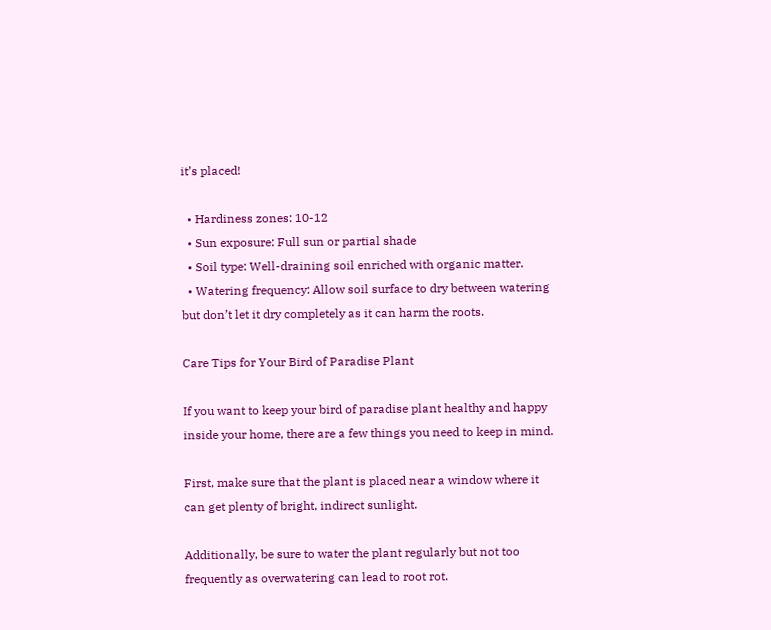it’s placed!

  • Hardiness zones: 10-12
  • Sun exposure: Full sun or partial shade
  • Soil type: Well-draining soil enriched with organic matter.
  • Watering frequency: Allow soil surface to dry between watering but don’t let it dry completely as it can harm the roots.

Care Tips for Your Bird of Paradise Plant

If you want to keep your bird of paradise plant healthy and happy inside your home, there are a few things you need to keep in mind.

First, make sure that the plant is placed near a window where it can get plenty of bright, indirect sunlight.

Additionally, be sure to water the plant regularly but not too frequently as overwatering can lead to root rot.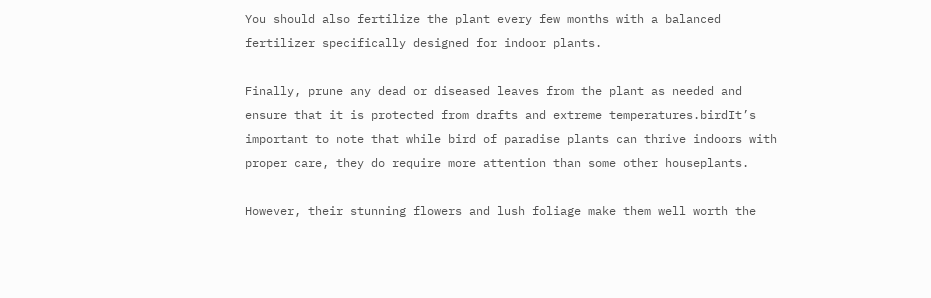You should also fertilize the plant every few months with a balanced fertilizer specifically designed for indoor plants.

Finally, prune any dead or diseased leaves from the plant as needed and ensure that it is protected from drafts and extreme temperatures.birdIt’s important to note that while bird of paradise plants can thrive indoors with proper care, they do require more attention than some other houseplants.

However, their stunning flowers and lush foliage make them well worth the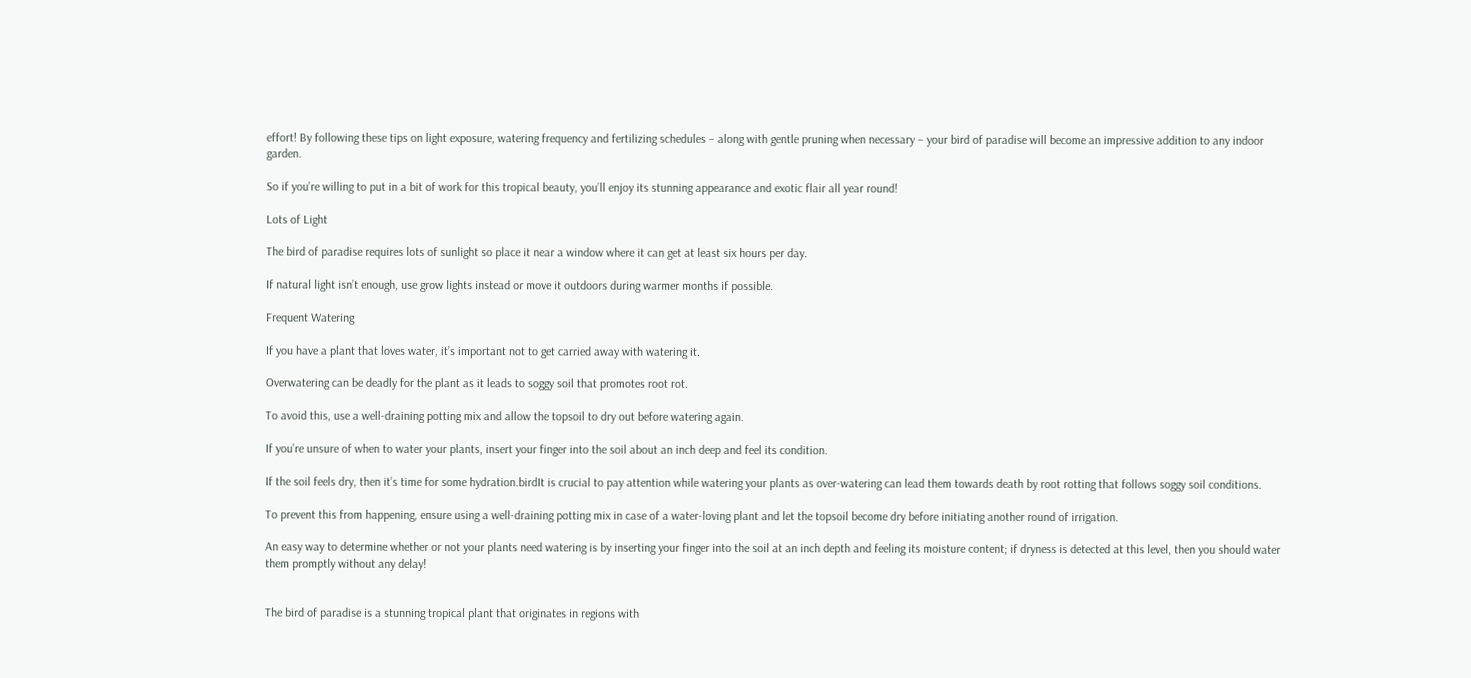effort! By following these tips on light exposure, watering frequency and fertilizing schedules – along with gentle pruning when necessary – your bird of paradise will become an impressive addition to any indoor garden.

So if you’re willing to put in a bit of work for this tropical beauty, you’ll enjoy its stunning appearance and exotic flair all year round!

Lots of Light

The bird of paradise requires lots of sunlight so place it near a window where it can get at least six hours per day.

If natural light isn’t enough, use grow lights instead or move it outdoors during warmer months if possible.

Frequent Watering

If you have a plant that loves water, it’s important not to get carried away with watering it.

Overwatering can be deadly for the plant as it leads to soggy soil that promotes root rot.

To avoid this, use a well-draining potting mix and allow the topsoil to dry out before watering again.

If you’re unsure of when to water your plants, insert your finger into the soil about an inch deep and feel its condition.

If the soil feels dry, then it’s time for some hydration.birdIt is crucial to pay attention while watering your plants as over-watering can lead them towards death by root rotting that follows soggy soil conditions.

To prevent this from happening, ensure using a well-draining potting mix in case of a water-loving plant and let the topsoil become dry before initiating another round of irrigation.

An easy way to determine whether or not your plants need watering is by inserting your finger into the soil at an inch depth and feeling its moisture content; if dryness is detected at this level, then you should water them promptly without any delay!


The bird of paradise is a stunning tropical plant that originates in regions with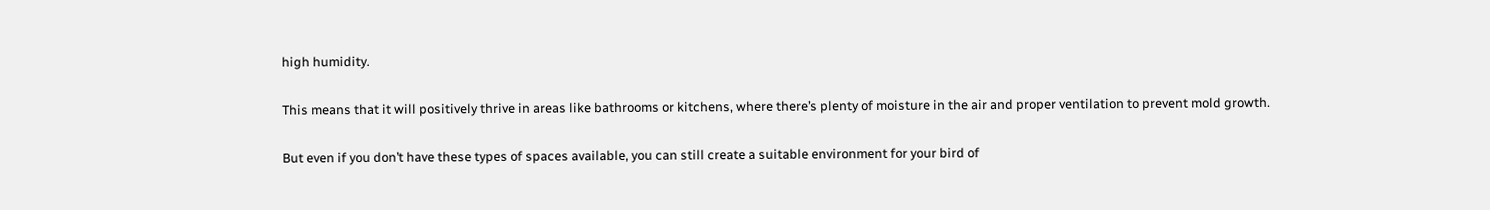high humidity.

This means that it will positively thrive in areas like bathrooms or kitchens, where there’s plenty of moisture in the air and proper ventilation to prevent mold growth.

But even if you don’t have these types of spaces available, you can still create a suitable environment for your bird of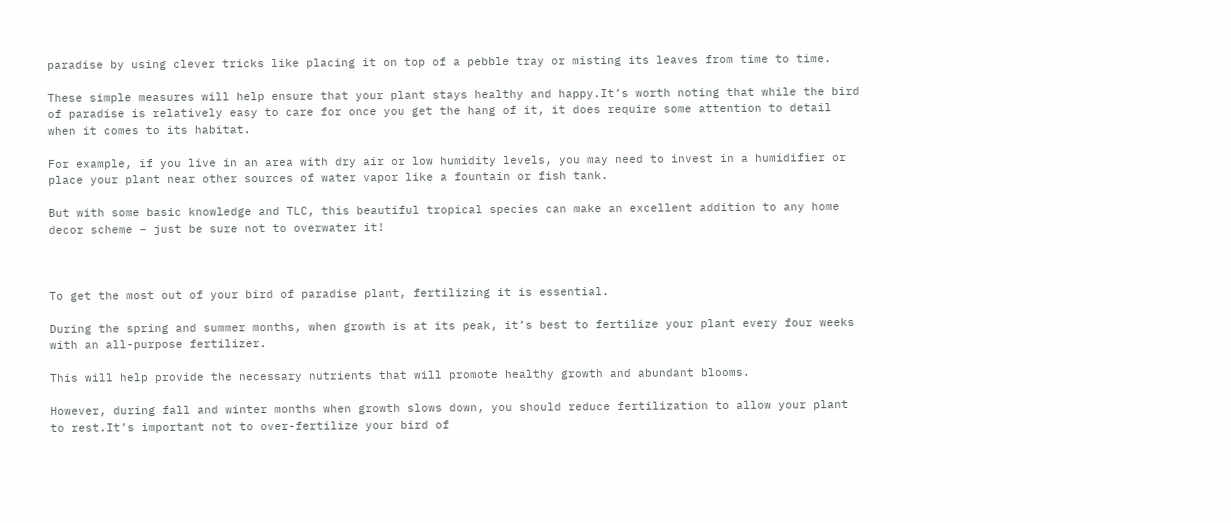paradise by using clever tricks like placing it on top of a pebble tray or misting its leaves from time to time.

These simple measures will help ensure that your plant stays healthy and happy.It’s worth noting that while the bird of paradise is relatively easy to care for once you get the hang of it, it does require some attention to detail when it comes to its habitat.

For example, if you live in an area with dry air or low humidity levels, you may need to invest in a humidifier or place your plant near other sources of water vapor like a fountain or fish tank.

But with some basic knowledge and TLC, this beautiful tropical species can make an excellent addition to any home decor scheme – just be sure not to overwater it!



To get the most out of your bird of paradise plant, fertilizing it is essential.

During the spring and summer months, when growth is at its peak, it’s best to fertilize your plant every four weeks with an all-purpose fertilizer.

This will help provide the necessary nutrients that will promote healthy growth and abundant blooms.

However, during fall and winter months when growth slows down, you should reduce fertilization to allow your plant to rest.It’s important not to over-fertilize your bird of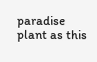paradise plant as this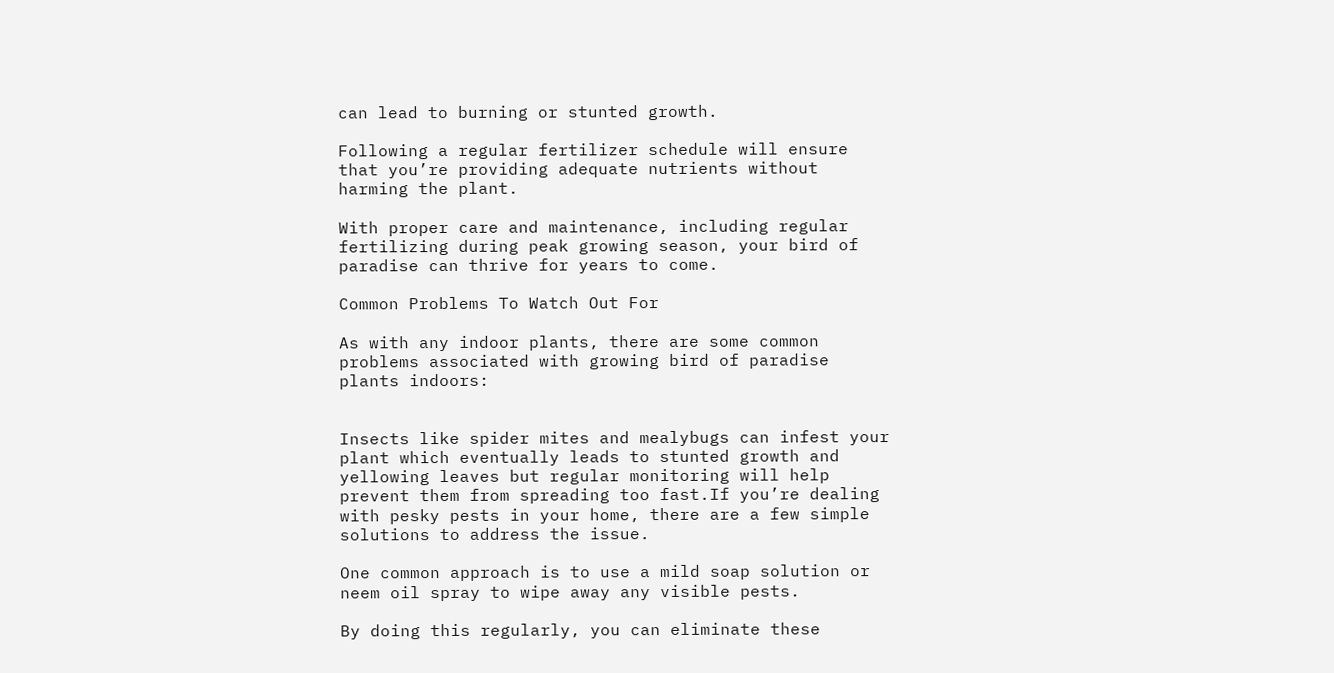can lead to burning or stunted growth.

Following a regular fertilizer schedule will ensure that you’re providing adequate nutrients without harming the plant.

With proper care and maintenance, including regular fertilizing during peak growing season, your bird of paradise can thrive for years to come.

Common Problems To Watch Out For

As with any indoor plants, there are some common problems associated with growing bird of paradise plants indoors:


Insects like spider mites and mealybugs can infest your plant which eventually leads to stunted growth and yellowing leaves but regular monitoring will help prevent them from spreading too fast.If you’re dealing with pesky pests in your home, there are a few simple solutions to address the issue.

One common approach is to use a mild soap solution or neem oil spray to wipe away any visible pests.

By doing this regularly, you can eliminate these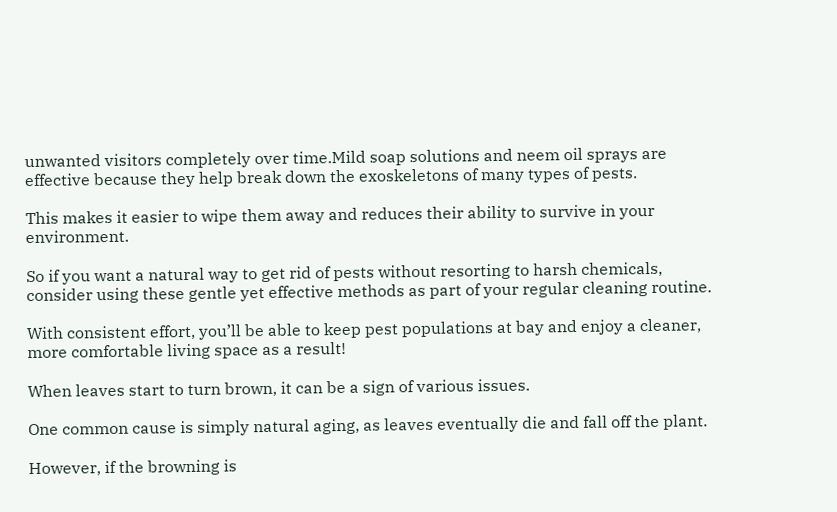unwanted visitors completely over time.Mild soap solutions and neem oil sprays are effective because they help break down the exoskeletons of many types of pests.

This makes it easier to wipe them away and reduces their ability to survive in your environment.

So if you want a natural way to get rid of pests without resorting to harsh chemicals, consider using these gentle yet effective methods as part of your regular cleaning routine.

With consistent effort, you’ll be able to keep pest populations at bay and enjoy a cleaner, more comfortable living space as a result!

When leaves start to turn brown, it can be a sign of various issues.

One common cause is simply natural aging, as leaves eventually die and fall off the plant.

However, if the browning is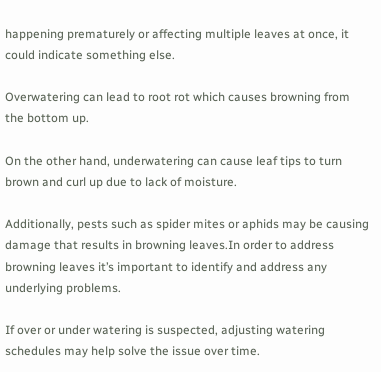happening prematurely or affecting multiple leaves at once, it could indicate something else.

Overwatering can lead to root rot which causes browning from the bottom up.

On the other hand, underwatering can cause leaf tips to turn brown and curl up due to lack of moisture.

Additionally, pests such as spider mites or aphids may be causing damage that results in browning leaves.In order to address browning leaves it’s important to identify and address any underlying problems.

If over or under watering is suspected, adjusting watering schedules may help solve the issue over time.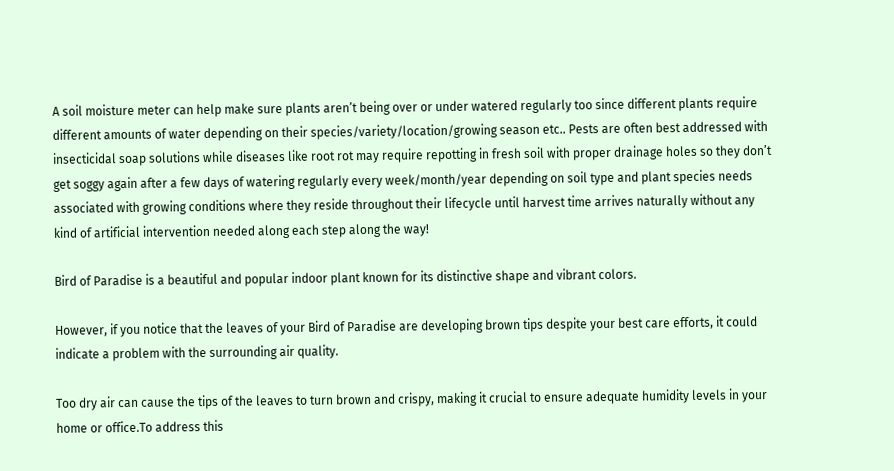A soil moisture meter can help make sure plants aren’t being over or under watered regularly too since different plants require different amounts of water depending on their species/variety/location/growing season etc.. Pests are often best addressed with insecticidal soap solutions while diseases like root rot may require repotting in fresh soil with proper drainage holes so they don’t get soggy again after a few days of watering regularly every week/month/year depending on soil type and plant species needs associated with growing conditions where they reside throughout their lifecycle until harvest time arrives naturally without any kind of artificial intervention needed along each step along the way!

Bird of Paradise is a beautiful and popular indoor plant known for its distinctive shape and vibrant colors.

However, if you notice that the leaves of your Bird of Paradise are developing brown tips despite your best care efforts, it could indicate a problem with the surrounding air quality.

Too dry air can cause the tips of the leaves to turn brown and crispy, making it crucial to ensure adequate humidity levels in your home or office.To address this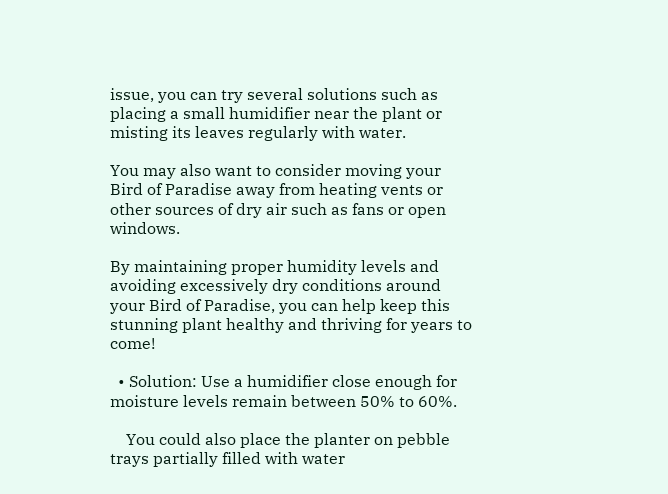issue, you can try several solutions such as placing a small humidifier near the plant or misting its leaves regularly with water.

You may also want to consider moving your Bird of Paradise away from heating vents or other sources of dry air such as fans or open windows.

By maintaining proper humidity levels and avoiding excessively dry conditions around your Bird of Paradise, you can help keep this stunning plant healthy and thriving for years to come!

  • Solution: Use a humidifier close enough for moisture levels remain between 50% to 60%.

    You could also place the planter on pebble trays partially filled with water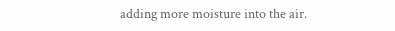adding more moisture into the air.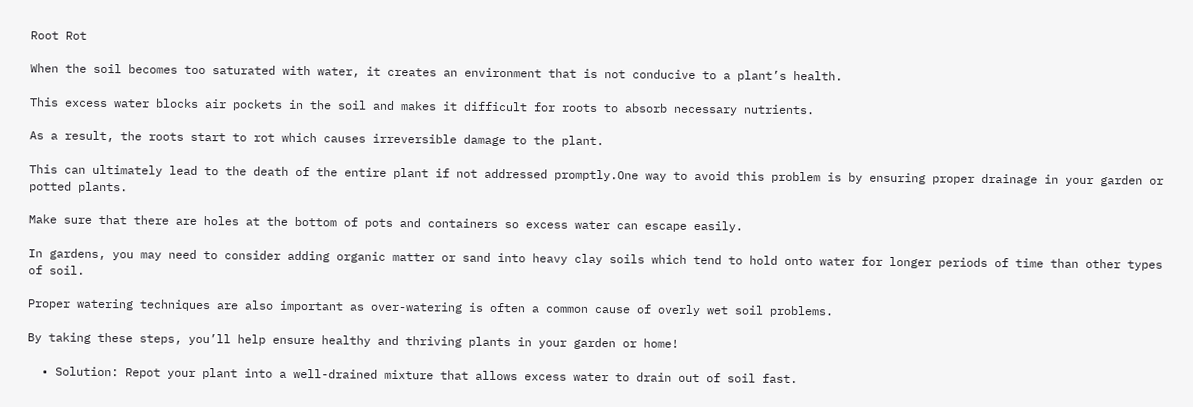Root Rot

When the soil becomes too saturated with water, it creates an environment that is not conducive to a plant’s health.

This excess water blocks air pockets in the soil and makes it difficult for roots to absorb necessary nutrients.

As a result, the roots start to rot which causes irreversible damage to the plant.

This can ultimately lead to the death of the entire plant if not addressed promptly.One way to avoid this problem is by ensuring proper drainage in your garden or potted plants.

Make sure that there are holes at the bottom of pots and containers so excess water can escape easily.

In gardens, you may need to consider adding organic matter or sand into heavy clay soils which tend to hold onto water for longer periods of time than other types of soil.

Proper watering techniques are also important as over-watering is often a common cause of overly wet soil problems.

By taking these steps, you’ll help ensure healthy and thriving plants in your garden or home!

  • Solution: Repot your plant into a well-drained mixture that allows excess water to drain out of soil fast.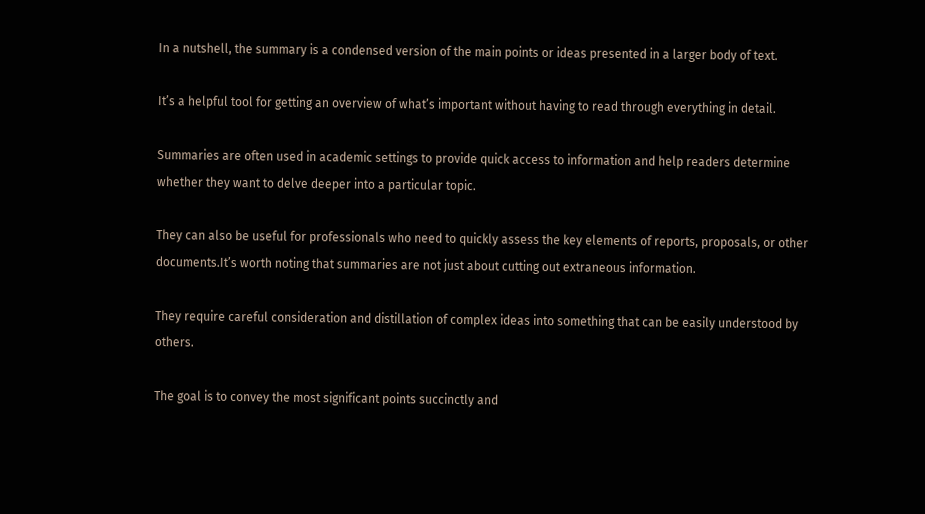In a nutshell, the summary is a condensed version of the main points or ideas presented in a larger body of text.

It’s a helpful tool for getting an overview of what’s important without having to read through everything in detail.

Summaries are often used in academic settings to provide quick access to information and help readers determine whether they want to delve deeper into a particular topic.

They can also be useful for professionals who need to quickly assess the key elements of reports, proposals, or other documents.It’s worth noting that summaries are not just about cutting out extraneous information.

They require careful consideration and distillation of complex ideas into something that can be easily understood by others.

The goal is to convey the most significant points succinctly and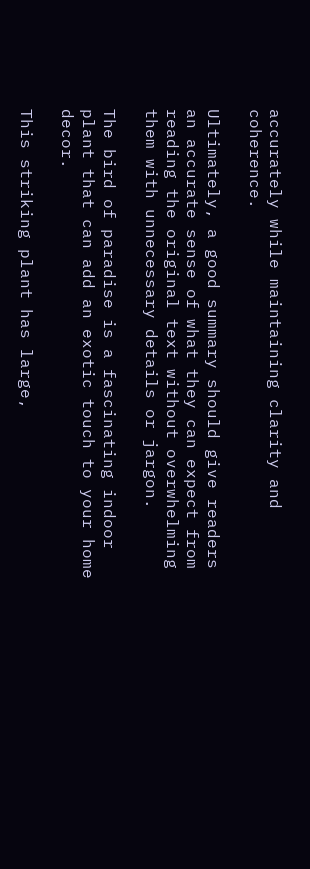accurately while maintaining clarity and coherence.

Ultimately, a good summary should give readers an accurate sense of what they can expect from reading the original text without overwhelming them with unnecessary details or jargon.

The bird of paradise is a fascinating indoor plant that can add an exotic touch to your home decor.

This striking plant has large,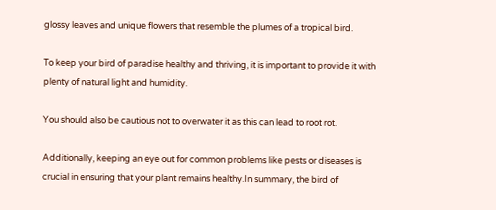glossy leaves and unique flowers that resemble the plumes of a tropical bird.

To keep your bird of paradise healthy and thriving, it is important to provide it with plenty of natural light and humidity.

You should also be cautious not to overwater it as this can lead to root rot.

Additionally, keeping an eye out for common problems like pests or diseases is crucial in ensuring that your plant remains healthy.In summary, the bird of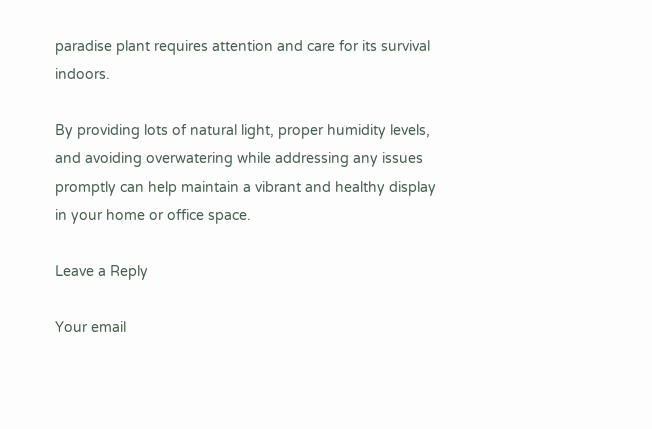paradise plant requires attention and care for its survival indoors.

By providing lots of natural light, proper humidity levels, and avoiding overwatering while addressing any issues promptly can help maintain a vibrant and healthy display in your home or office space.

Leave a Reply

Your email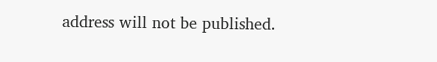address will not be published.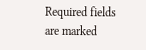Required fields are marked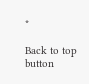*

Back to top button